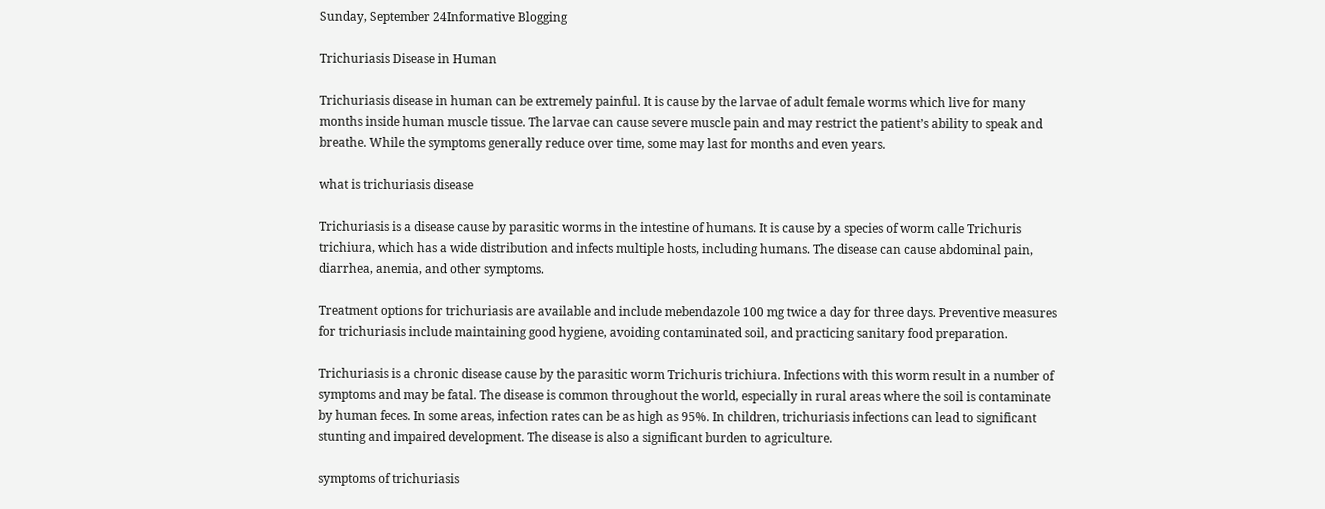Sunday, September 24Informative Blogging

Trichuriasis Disease in Human

Trichuriasis disease in human can be extremely painful. It is cause by the larvae of adult female worms which live for many months inside human muscle tissue. The larvae can cause severe muscle pain and may restrict the patient’s ability to speak and breathe. While the symptoms generally reduce over time, some may last for months and even years.

what is trichuriasis disease

Trichuriasis is a disease cause by parasitic worms in the intestine of humans. It is cause by a species of worm calle Trichuris trichiura, which has a wide distribution and infects multiple hosts, including humans. The disease can cause abdominal pain, diarrhea, anemia, and other symptoms.

Treatment options for trichuriasis are available and include mebendazole 100 mg twice a day for three days. Preventive measures for trichuriasis include maintaining good hygiene, avoiding contaminated soil, and practicing sanitary food preparation.

Trichuriasis is a chronic disease cause by the parasitic worm Trichuris trichiura. Infections with this worm result in a number of symptoms and may be fatal. The disease is common throughout the world, especially in rural areas where the soil is contaminate by human feces. In some areas, infection rates can be as high as 95%. In children, trichuriasis infections can lead to significant stunting and impaired development. The disease is also a significant burden to agriculture.

symptoms of trichuriasis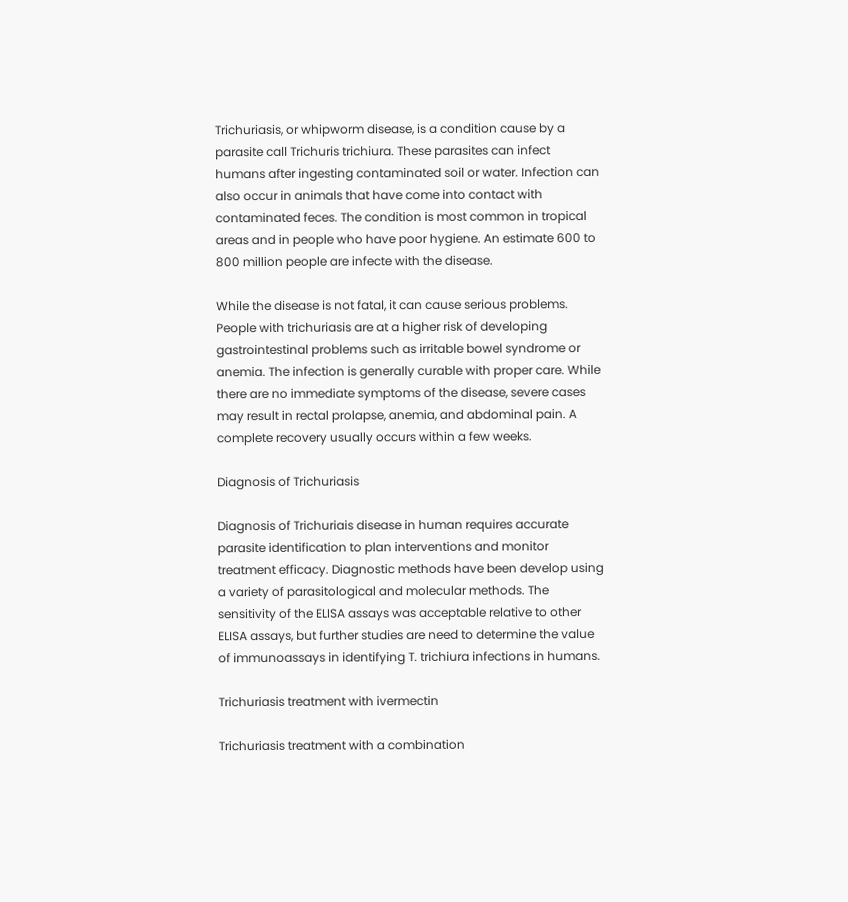Trichuriasis, or whipworm disease, is a condition cause by a parasite call Trichuris trichiura. These parasites can infect humans after ingesting contaminated soil or water. Infection can also occur in animals that have come into contact with contaminated feces. The condition is most common in tropical areas and in people who have poor hygiene. An estimate 600 to 800 million people are infecte with the disease.

While the disease is not fatal, it can cause serious problems. People with trichuriasis are at a higher risk of developing gastrointestinal problems such as irritable bowel syndrome or anemia. The infection is generally curable with proper care. While there are no immediate symptoms of the disease, severe cases may result in rectal prolapse, anemia, and abdominal pain. A complete recovery usually occurs within a few weeks.

Diagnosis of Trichuriasis

Diagnosis of Trichuriais disease in human requires accurate parasite identification to plan interventions and monitor treatment efficacy. Diagnostic methods have been develop using a variety of parasitological and molecular methods. The sensitivity of the ELISA assays was acceptable relative to other ELISA assays, but further studies are need to determine the value of immunoassays in identifying T. trichiura infections in humans.

Trichuriasis treatment with ivermectin

Trichuriasis treatment with a combination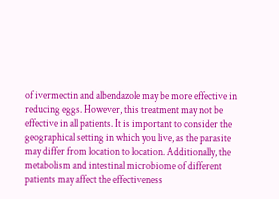of ivermectin and albendazole may be more effective in reducing eggs. However, this treatment may not be effective in all patients. It is important to consider the geographical setting in which you live, as the parasite may differ from location to location. Additionally, the metabolism and intestinal microbiome of different patients may affect the effectiveness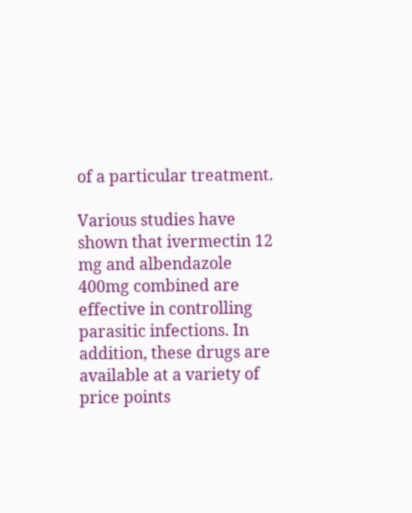of a particular treatment.

Various studies have shown that ivermectin 12 mg and albendazole 400mg combined are effective in controlling parasitic infections. In addition, these drugs are available at a variety of price points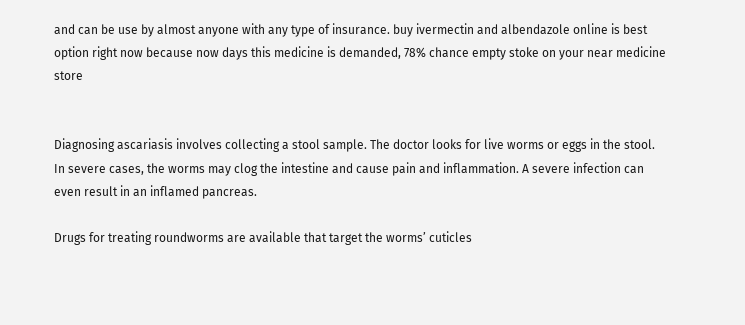and can be use by almost anyone with any type of insurance. buy ivermectin and albendazole online is best option right now because now days this medicine is demanded, 78% chance empty stoke on your near medicine store


Diagnosing ascariasis involves collecting a stool sample. The doctor looks for live worms or eggs in the stool. In severe cases, the worms may clog the intestine and cause pain and inflammation. A severe infection can even result in an inflamed pancreas.

Drugs for treating roundworms are available that target the worms’ cuticles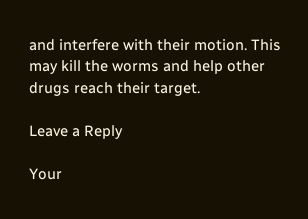and interfere with their motion. This may kill the worms and help other drugs reach their target.

Leave a Reply

Your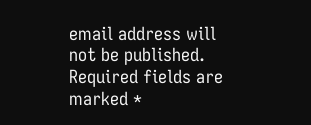email address will not be published. Required fields are marked *